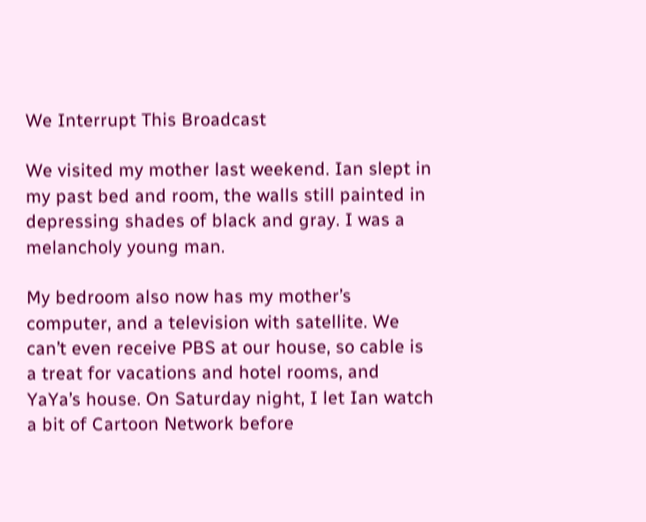We Interrupt This Broadcast

We visited my mother last weekend. Ian slept in my past bed and room, the walls still painted in depressing shades of black and gray. I was a melancholy young man.

My bedroom also now has my mother’s computer, and a television with satellite. We can’t even receive PBS at our house, so cable is a treat for vacations and hotel rooms, and YaYa’s house. On Saturday night, I let Ian watch a bit of Cartoon Network before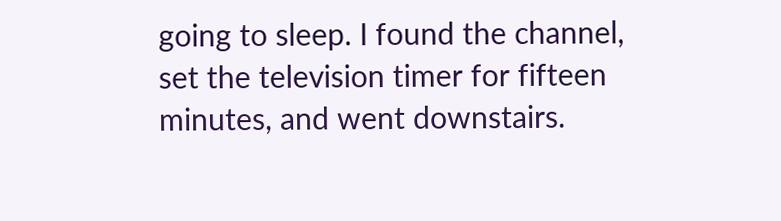going to sleep. I found the channel, set the television timer for fifteen minutes, and went downstairs.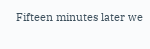Fifteen minutes later we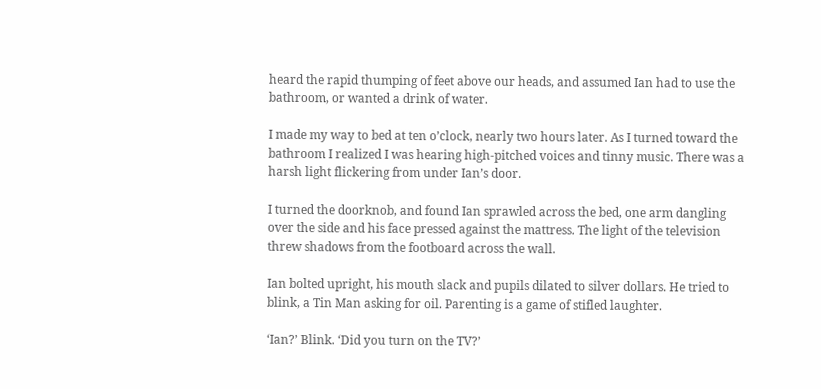heard the rapid thumping of feet above our heads, and assumed Ian had to use the bathroom, or wanted a drink of water.

I made my way to bed at ten o’clock, nearly two hours later. As I turned toward the bathroom I realized I was hearing high-pitched voices and tinny music. There was a harsh light flickering from under Ian’s door.

I turned the doorknob, and found Ian sprawled across the bed, one arm dangling over the side and his face pressed against the mattress. The light of the television threw shadows from the footboard across the wall.

Ian bolted upright, his mouth slack and pupils dilated to silver dollars. He tried to blink, a Tin Man asking for oil. Parenting is a game of stifled laughter.

‘Ian?’ Blink. ‘Did you turn on the TV?’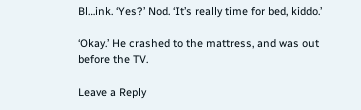Bl…ink. ‘Yes?’ Nod. ‘It’s really time for bed, kiddo.’

‘Okay.’ He crashed to the mattress, and was out before the TV.

Leave a Reply